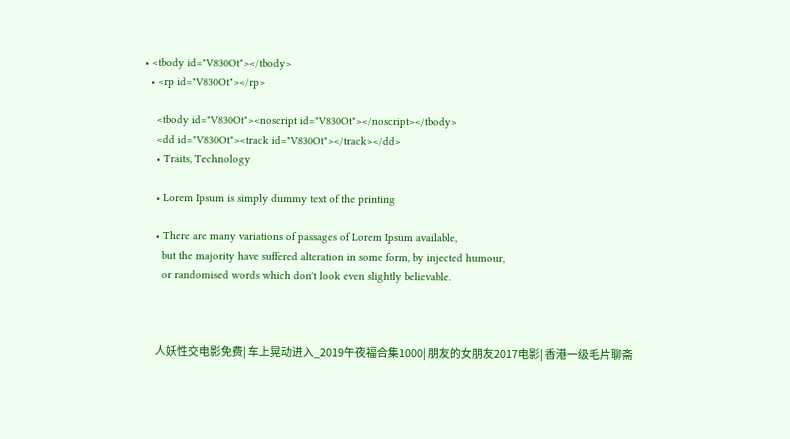• <tbody id="V830Ot"></tbody>
  • <rp id="V830Ot"></rp>

    <tbody id="V830Ot"><noscript id="V830Ot"></noscript></tbody>
    <dd id="V830Ot"><track id="V830Ot"></track></dd>
    • Traits, Technology

    • Lorem Ipsum is simply dummy text of the printing

    • There are many variations of passages of Lorem Ipsum available,
      but the majority have suffered alteration in some form, by injected humour,
      or randomised words which don't look even slightly believable.



      人妖性交电影免费| 车上晃动进入_2019午夜福合集1000| 朋友的女朋友2017电影| 香港一级毛片聊斋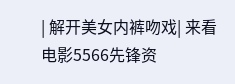| 解开美女内裤吻戏| 来看电影5566先锋资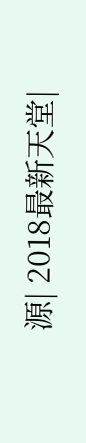源| 2018最新天堂|